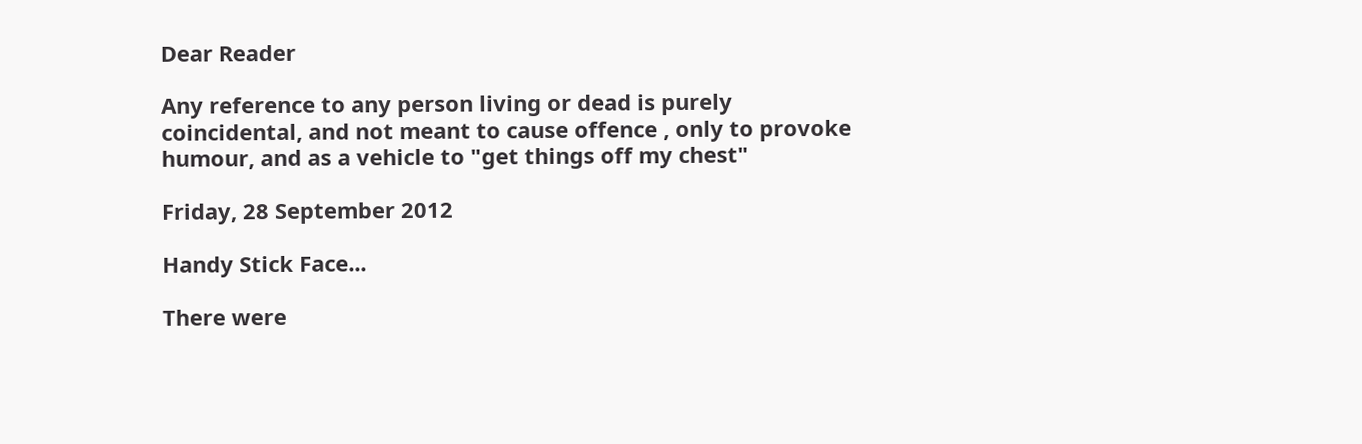Dear Reader

Any reference to any person living or dead is purely
coincidental, and not meant to cause offence , only to provoke humour, and as a vehicle to "get things off my chest"

Friday, 28 September 2012

Handy Stick Face...

There were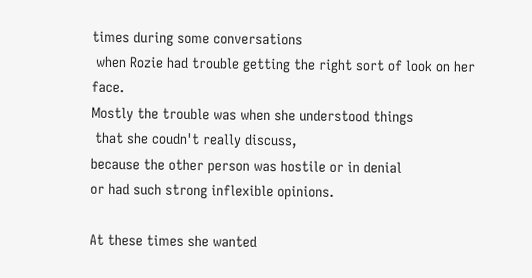times during some conversations
 when Rozie had trouble getting the right sort of look on her face.
Mostly the trouble was when she understood things
 that she coudn't really discuss,
because the other person was hostile or in denial
or had such strong inflexible opinions.

At these times she wanted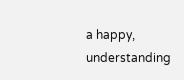a happy, understanding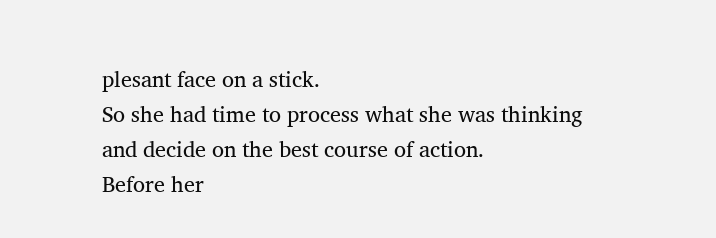plesant face on a stick.
So she had time to process what she was thinking
and decide on the best course of action.
Before her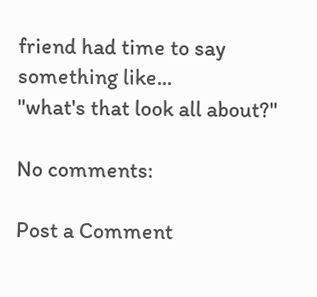friend had time to say something like...
"what's that look all about?"

No comments:

Post a Comment